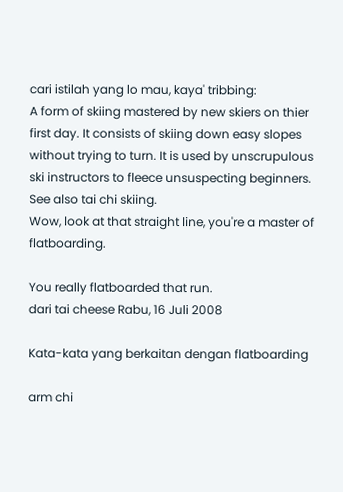cari istilah yang lo mau, kaya' tribbing:
A form of skiing mastered by new skiers on thier first day. It consists of skiing down easy slopes without trying to turn. It is used by unscrupulous ski instructors to fleece unsuspecting beginners. See also tai chi skiing.
Wow, look at that straight line, you're a master of flatboarding.

You really flatboarded that run.
dari tai cheese Rabu, 16 Juli 2008

Kata-kata yang berkaitan dengan flatboarding

arm chi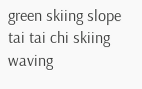green skiing slope tai tai chi skiing waving